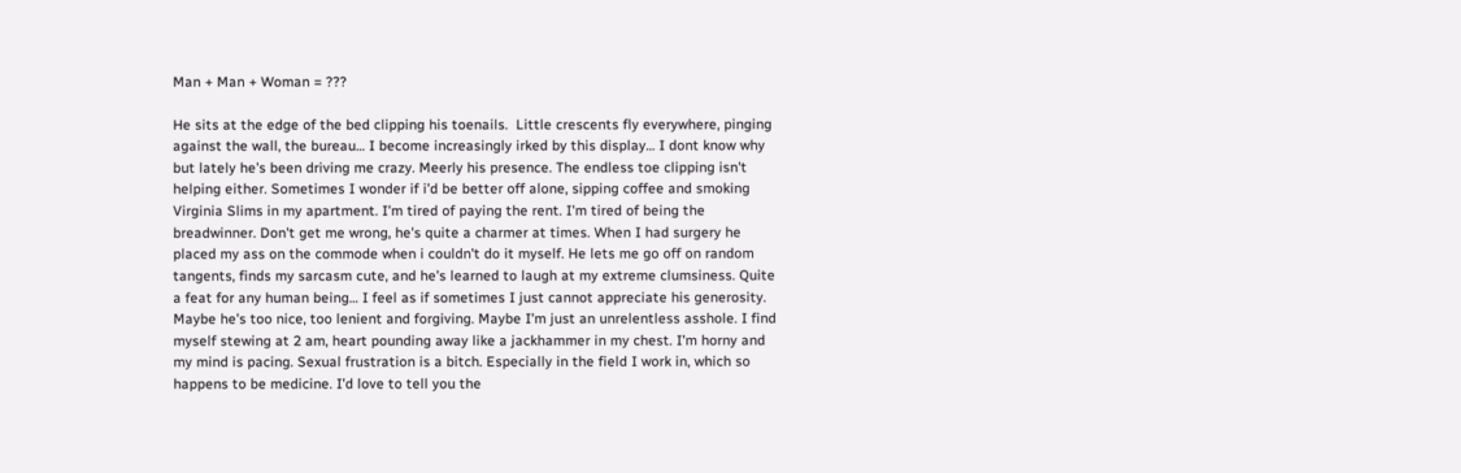Man + Man + Woman = ???

He sits at the edge of the bed clipping his toenails.  Little crescents fly everywhere, pinging against the wall, the bureau... I become increasingly irked by this display... I dont know why but lately he's been driving me crazy. Meerly his presence. The endless toe clipping isn't helping either. Sometimes I wonder if i'd be better off alone, sipping coffee and smoking Virginia Slims in my apartment. I'm tired of paying the rent. I'm tired of being the breadwinner. Don't get me wrong, he's quite a charmer at times. When I had surgery he placed my ass on the commode when i couldn't do it myself. He lets me go off on random tangents, finds my sarcasm cute, and he's learned to laugh at my extreme clumsiness. Quite a feat for any human being... I feel as if sometimes I just cannot appreciate his generosity. Maybe he's too nice, too lenient and forgiving. Maybe I'm just an unrelentless asshole. I find myself stewing at 2 am, heart pounding away like a jackhammer in my chest. I'm horny and my mind is pacing. Sexual frustration is a bitch. Especially in the field I work in, which so happens to be medicine. I'd love to tell you the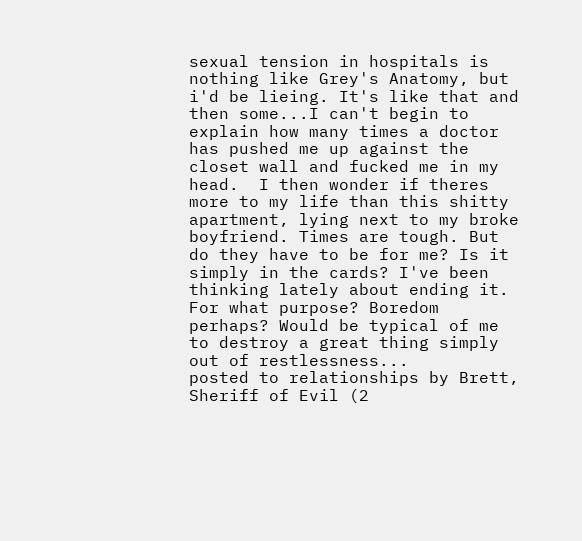sexual tension in hospitals is nothing like Grey's Anatomy, but i'd be lieing. It's like that and then some...I can't begin to explain how many times a doctor has pushed me up against the closet wall and fucked me in my head.  I then wonder if theres more to my life than this shitty apartment, lying next to my broke boyfriend. Times are tough. But do they have to be for me? Is it simply in the cards? I've been thinking lately about ending it. For what purpose? Boredom perhaps? Would be typical of me to destroy a great thing simply out of restlessness...
posted to relationships by Brett, Sheriff of Evil (2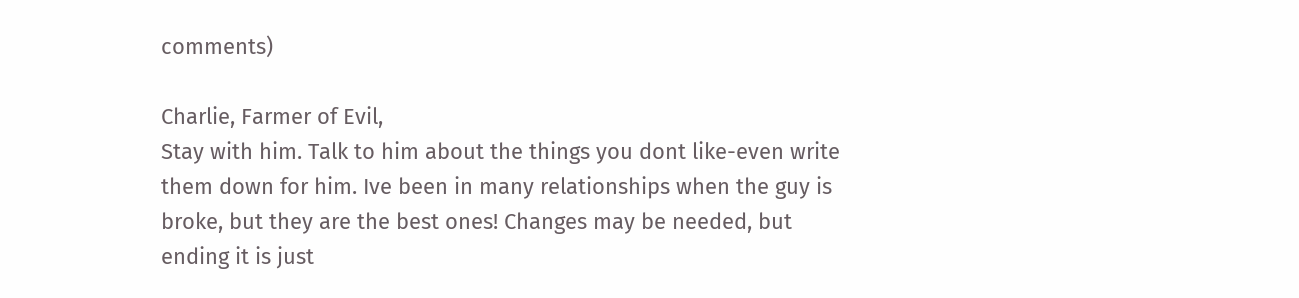comments)

Charlie, Farmer of Evil,
Stay with him. Talk to him about the things you dont like-even write them down for him. Ive been in many relationships when the guy is broke, but they are the best ones! Changes may be needed, but ending it is just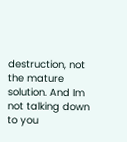destruction, not the mature solution. And Im not talking down to you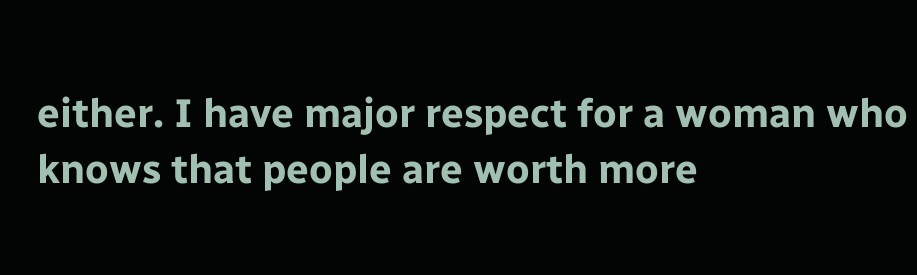either. I have major respect for a woman who knows that people are worth more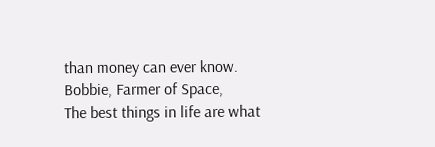than money can ever know.
Bobbie, Farmer of Space,
The best things in life are what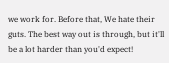we work for. Before that, We hate their guts. The best way out is through, but it'll be a lot harder than you'd expect!